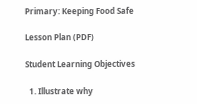Primary: Keeping Food Safe

Lesson Plan (PDF)

Student Learning Objectives

  1. Illustrate why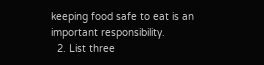keeping food safe to eat is an important responsibility.
  2. List three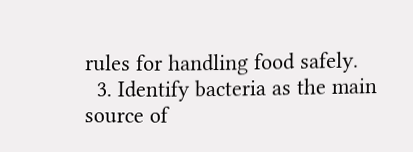rules for handling food safely.
  3. Identify bacteria as the main source of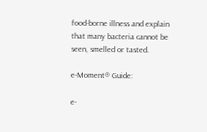food-borne illness and explain that many bacteria cannot be seen, smelled or tasted.

e-Moment® Guide:

e-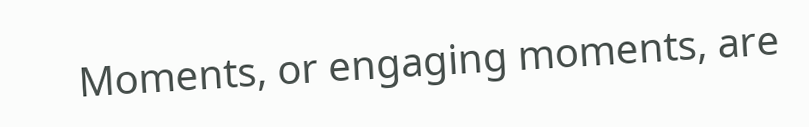Moments, or engaging moments, are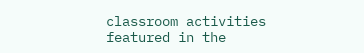classroom activities featured in the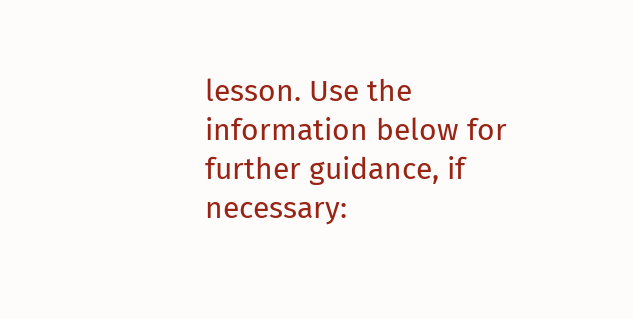lesson. Use the information below for further guidance, if necessary: